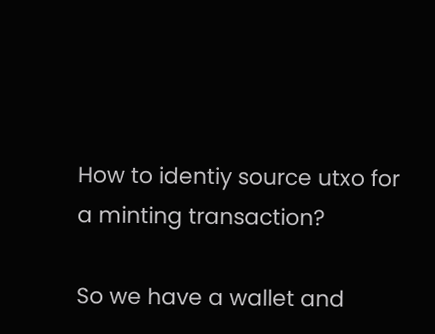How to identiy source utxo for a minting transaction?

So we have a wallet and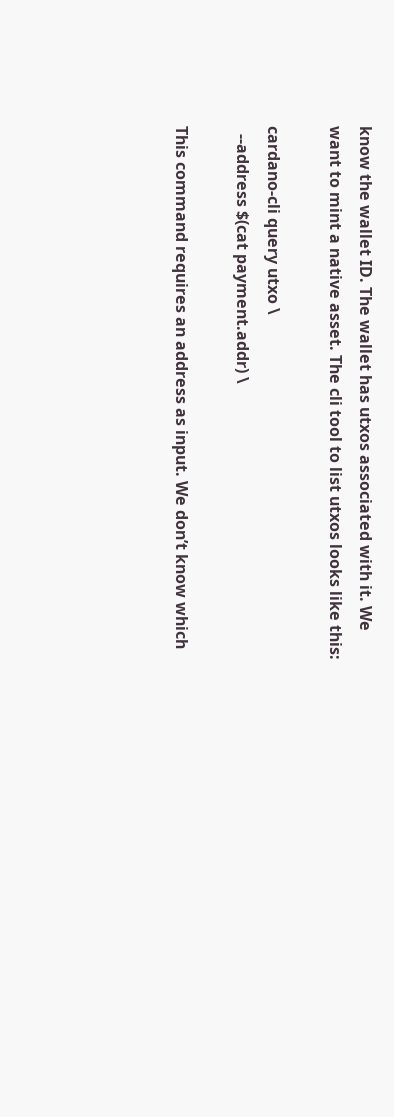know the wallet ID. The wallet has utxos associated with it. We want to mint a native asset. The cli tool to list utxos looks like this:

cardano-cli query utxo \
  --address $(cat payment.addr) \

This command requires an address as input. We don’t know which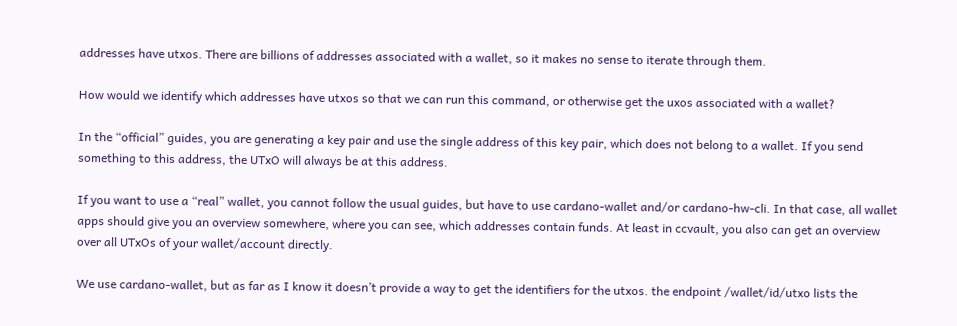addresses have utxos. There are billions of addresses associated with a wallet, so it makes no sense to iterate through them.

How would we identify which addresses have utxos so that we can run this command, or otherwise get the uxos associated with a wallet?

In the “official” guides, you are generating a key pair and use the single address of this key pair, which does not belong to a wallet. If you send something to this address, the UTxO will always be at this address.

If you want to use a “real” wallet, you cannot follow the usual guides, but have to use cardano-wallet and/or cardano-hw-cli. In that case, all wallet apps should give you an overview somewhere, where you can see, which addresses contain funds. At least in ccvault, you also can get an overview over all UTxOs of your wallet/account directly.

We use cardano-wallet, but as far as I know it doesn’t provide a way to get the identifiers for the utxos. the endpoint /wallet/id/utxo lists the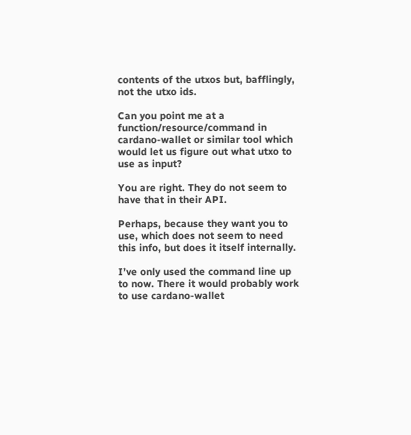contents of the utxos but, bafflingly, not the utxo ids.

Can you point me at a function/resource/command in cardano-wallet or similar tool which would let us figure out what utxo to use as input?

You are right. They do not seem to have that in their API.

Perhaps, because they want you to use, which does not seem to need this info, but does it itself internally.

I’ve only used the command line up to now. There it would probably work to use cardano-wallet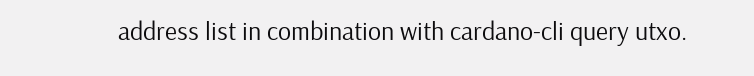address list in combination with cardano-cli query utxo.